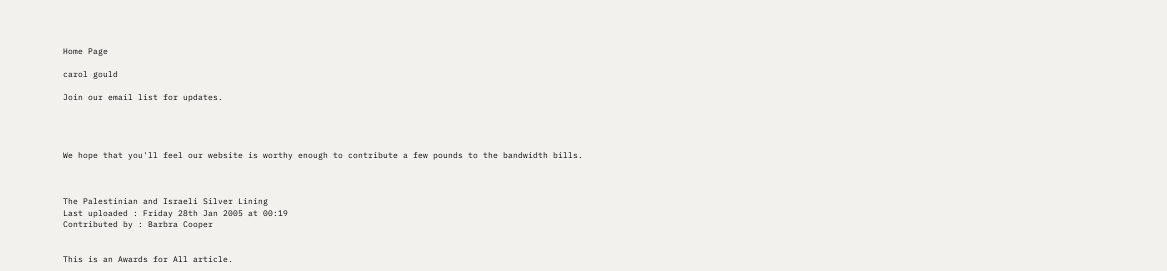Home Page

carol gould

Join our email list for updates.




We hope that you'll feel our website is worthy enough to contribute a few pounds to the bandwidth bills.



The Palestinian and Israeli Silver Lining
Last uploaded : Friday 28th Jan 2005 at 00:19
Contributed by : Barbra Cooper


This is an Awards for All article.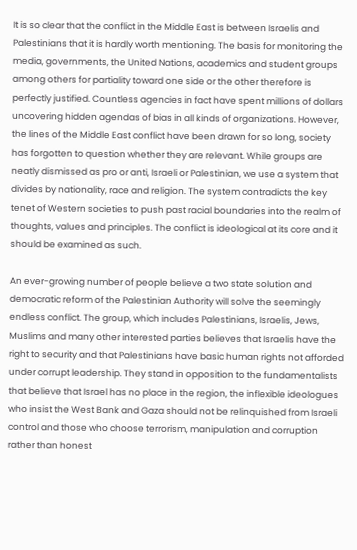It is so clear that the conflict in the Middle East is between Israelis and Palestinians that it is hardly worth mentioning. The basis for monitoring the media, governments, the United Nations, academics and student groups among others for partiality toward one side or the other therefore is perfectly justified. Countless agencies in fact have spent millions of dollars uncovering hidden agendas of bias in all kinds of organizations. However, the lines of the Middle East conflict have been drawn for so long, society has forgotten to question whether they are relevant. While groups are neatly dismissed as pro or anti, Israeli or Palestinian, we use a system that divides by nationality, race and religion. The system contradicts the key tenet of Western societies to push past racial boundaries into the realm of thoughts, values and principles. The conflict is ideological at its core and it should be examined as such.

An ever-growing number of people believe a two state solution and democratic reform of the Palestinian Authority will solve the seemingly endless conflict. The group, which includes Palestinians, Israelis, Jews, Muslims and many other interested parties believes that Israelis have the right to security and that Palestinians have basic human rights not afforded under corrupt leadership. They stand in opposition to the fundamentalists that believe that Israel has no place in the region, the inflexible ideologues who insist the West Bank and Gaza should not be relinquished from Israeli control and those who choose terrorism, manipulation and corruption rather than honest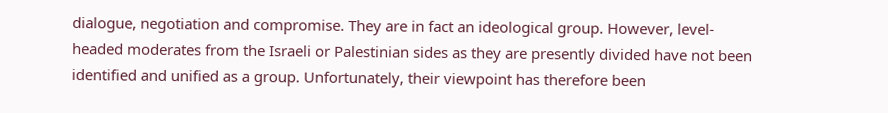dialogue, negotiation and compromise. They are in fact an ideological group. However, level-headed moderates from the Israeli or Palestinian sides as they are presently divided have not been identified and unified as a group. Unfortunately, their viewpoint has therefore been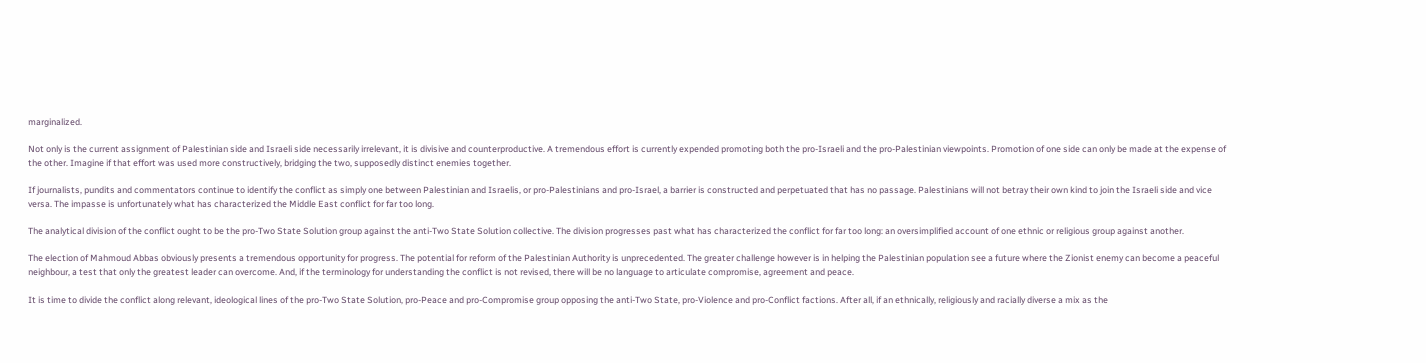marginalized.

Not only is the current assignment of Palestinian side and Israeli side necessarily irrelevant, it is divisive and counterproductive. A tremendous effort is currently expended promoting both the pro-Israeli and the pro-Palestinian viewpoints. Promotion of one side can only be made at the expense of the other. Imagine if that effort was used more constructively, bridging the two, supposedly distinct enemies together.

If journalists, pundits and commentators continue to identify the conflict as simply one between Palestinian and Israelis, or pro-Palestinians and pro-Israel, a barrier is constructed and perpetuated that has no passage. Palestinians will not betray their own kind to join the Israeli side and vice versa. The impasse is unfortunately what has characterized the Middle East conflict for far too long.

The analytical division of the conflict ought to be the pro-Two State Solution group against the anti-Two State Solution collective. The division progresses past what has characterized the conflict for far too long: an oversimplified account of one ethnic or religious group against another.

The election of Mahmoud Abbas obviously presents a tremendous opportunity for progress. The potential for reform of the Palestinian Authority is unprecedented. The greater challenge however is in helping the Palestinian population see a future where the Zionist enemy can become a peaceful neighbour, a test that only the greatest leader can overcome. And, if the terminology for understanding the conflict is not revised, there will be no language to articulate compromise, agreement and peace.

It is time to divide the conflict along relevant, ideological lines of the pro-Two State Solution, pro-Peace and pro-Compromise group opposing the anti-Two State, pro-Violence and pro-Conflict factions. After all, if an ethnically, religiously and racially diverse a mix as the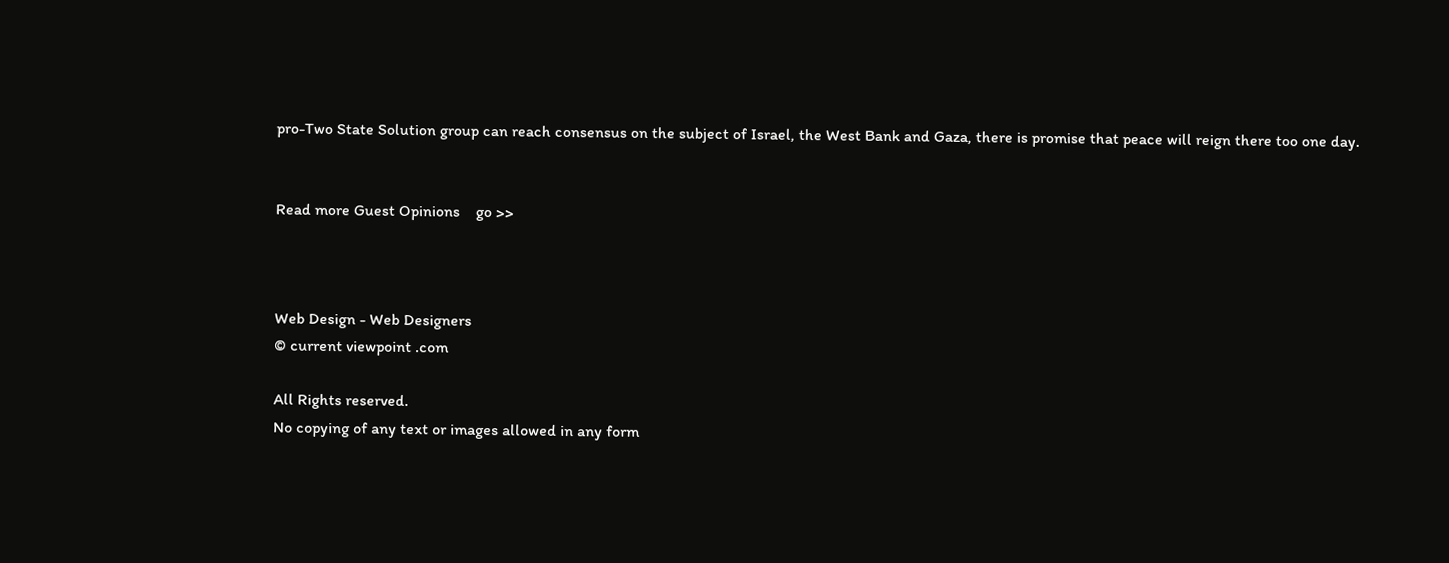pro-Two State Solution group can reach consensus on the subject of Israel, the West Bank and Gaza, there is promise that peace will reign there too one day.


Read more Guest Opinions    go >>



Web Design - Web Designers
© current viewpoint .com

All Rights reserved.
No copying of any text or images allowed in any form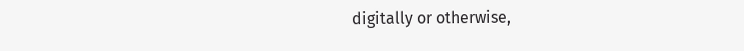digitally or otherwise,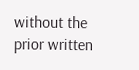without the prior written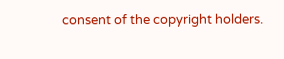consent of the copyright holders.